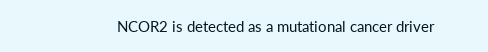NCOR2 is detected as a mutational cancer driver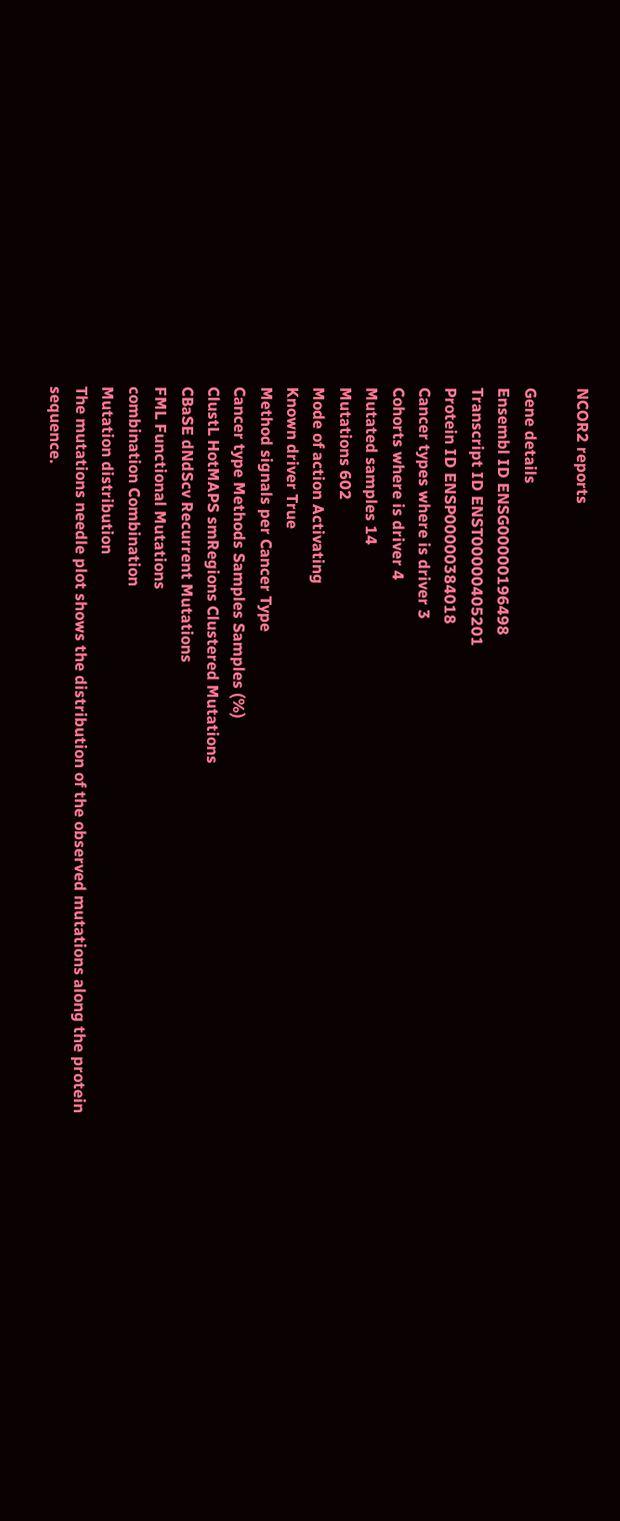NCOR2 reports

Gene details
Ensembl ID ENSG00000196498
Transcript ID ENST00000405201
Protein ID ENSP00000384018
Cancer types where is driver 3
Cohorts where is driver 4
Mutated samples 14
Mutations 602
Mode of action Activating
Known driver True
Method signals per Cancer Type
Cancer type Methods Samples Samples (%)
ClustL HotMAPS smRegions Clustered Mutations
CBaSE dNdScv Recurrent Mutations
FML Functional Mutations
combination Combination
Mutation distribution
The mutations needle plot shows the distribution of the observed mutations along the protein sequence.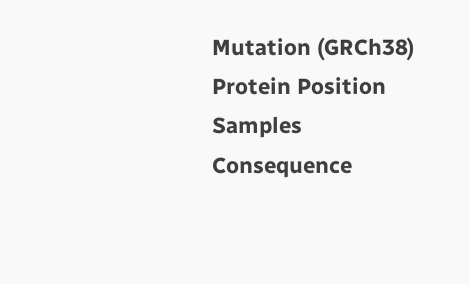Mutation (GRCh38) Protein Position Samples Consequence